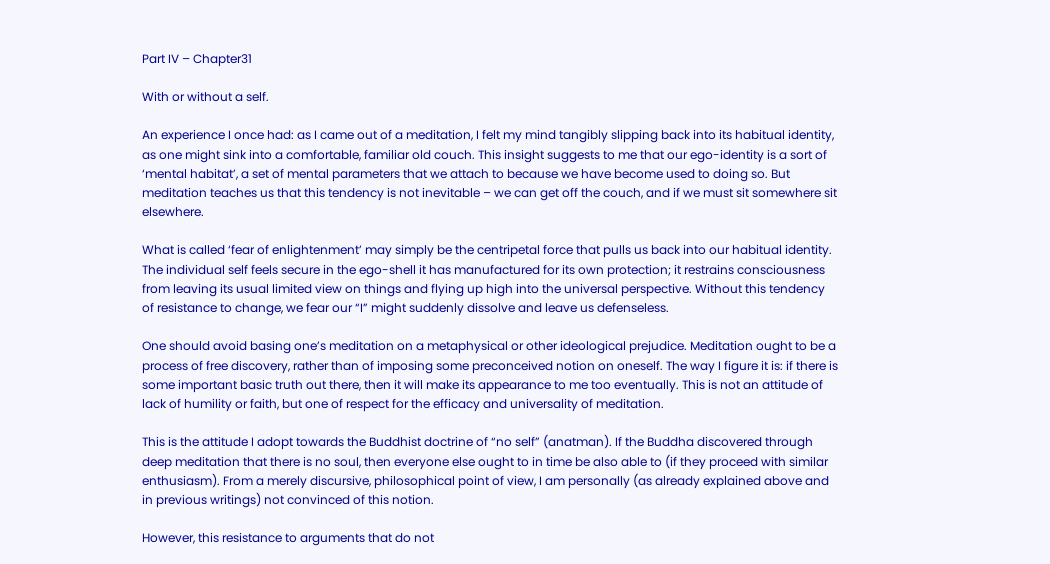Part IV – Chapter31

With or without a self.

An experience I once had: as I came out of a meditation, I felt my mind tangibly slipping back into its habitual identity, as one might sink into a comfortable, familiar old couch. This insight suggests to me that our ego-identity is a sort of ‘mental habitat’, a set of mental parameters that we attach to because we have become used to doing so. But meditation teaches us that this tendency is not inevitable – we can get off the couch, and if we must sit somewhere sit elsewhere.

What is called ‘fear of enlightenment’ may simply be the centripetal force that pulls us back into our habitual identity. The individual self feels secure in the ego-shell it has manufactured for its own protection; it restrains consciousness from leaving its usual limited view on things and flying up high into the universal perspective. Without this tendency of resistance to change, we fear our “I” might suddenly dissolve and leave us defenseless.

One should avoid basing one’s meditation on a metaphysical or other ideological prejudice. Meditation ought to be a process of free discovery, rather than of imposing some preconceived notion on oneself. The way I figure it is: if there is some important basic truth out there, then it will make its appearance to me too eventually. This is not an attitude of lack of humility or faith, but one of respect for the efficacy and universality of meditation.

This is the attitude I adopt towards the Buddhist doctrine of “no self” (anatman). If the Buddha discovered through deep meditation that there is no soul, then everyone else ought to in time be also able to (if they proceed with similar enthusiasm). From a merely discursive, philosophical point of view, I am personally (as already explained above and in previous writings) not convinced of this notion.

However, this resistance to arguments that do not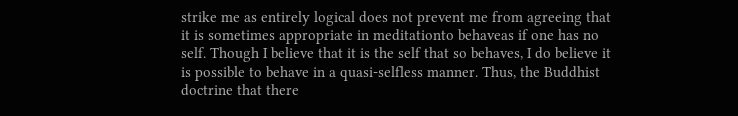strike me as entirely logical does not prevent me from agreeing that it is sometimes appropriate in meditationto behaveas if one has no self. Though I believe that it is the self that so behaves, I do believe it is possible to behave in a quasi-selfless manner. Thus, the Buddhist doctrine that there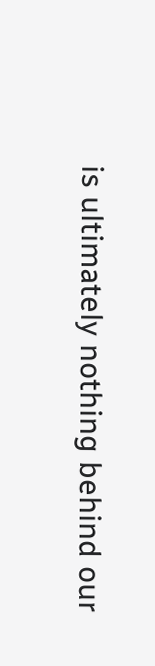is ultimately nothing behind our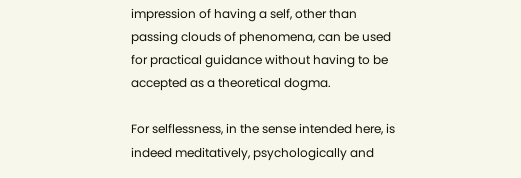impression of having a self, other than passing clouds of phenomena, can be used for practical guidance without having to be accepted as a theoretical dogma.

For selflessness, in the sense intended here, is indeed meditatively, psychologically and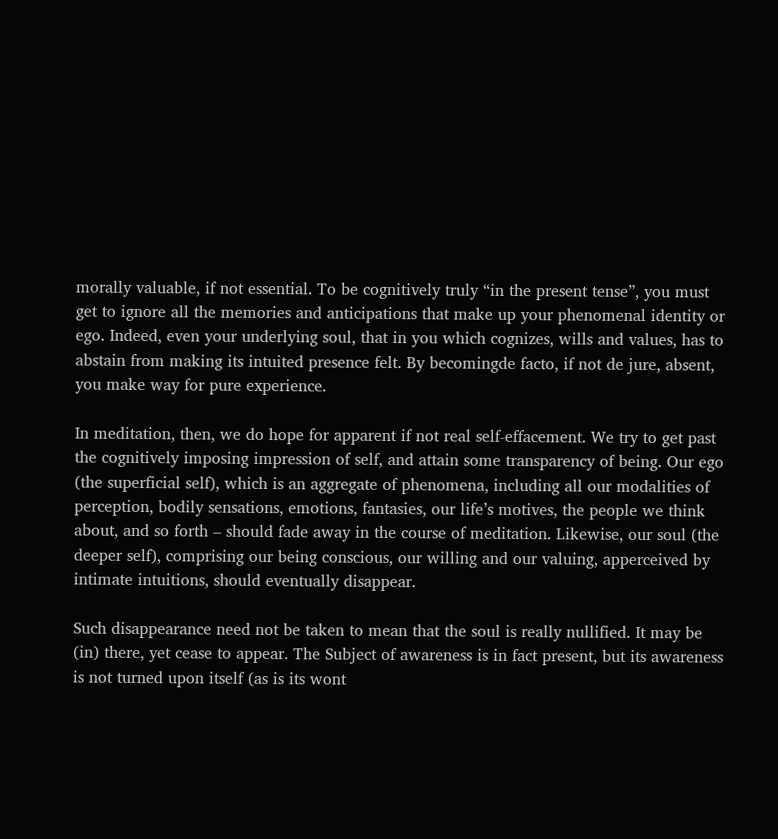morally valuable, if not essential. To be cognitively truly “in the present tense”, you must get to ignore all the memories and anticipations that make up your phenomenal identity or ego. Indeed, even your underlying soul, that in you which cognizes, wills and values, has to abstain from making its intuited presence felt. By becomingde facto, if not de jure, absent, you make way for pure experience.

In meditation, then, we do hope for apparent if not real self-effacement. We try to get past the cognitively imposing impression of self, and attain some transparency of being. Our ego (the superficial self), which is an aggregate of phenomena, including all our modalities of perception, bodily sensations, emotions, fantasies, our life’s motives, the people we think about, and so forth – should fade away in the course of meditation. Likewise, our soul (the deeper self), comprising our being conscious, our willing and our valuing, apperceived by intimate intuitions, should eventually disappear.

Such disappearance need not be taken to mean that the soul is really nullified. It may be (in) there, yet cease to appear. The Subject of awareness is in fact present, but its awareness is not turned upon itself (as is its wont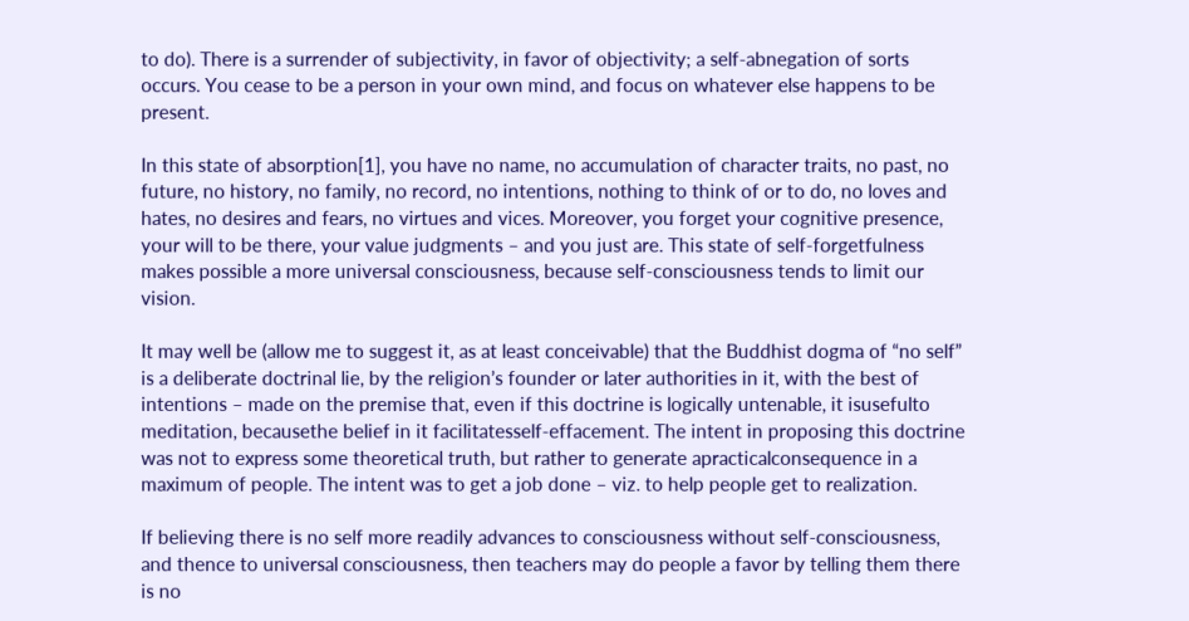to do). There is a surrender of subjectivity, in favor of objectivity; a self-abnegation of sorts occurs. You cease to be a person in your own mind, and focus on whatever else happens to be present.

In this state of absorption[1], you have no name, no accumulation of character traits, no past, no future, no history, no family, no record, no intentions, nothing to think of or to do, no loves and hates, no desires and fears, no virtues and vices. Moreover, you forget your cognitive presence, your will to be there, your value judgments – and you just are. This state of self-forgetfulness makes possible a more universal consciousness, because self-consciousness tends to limit our vision.

It may well be (allow me to suggest it, as at least conceivable) that the Buddhist dogma of “no self” is a deliberate doctrinal lie, by the religion’s founder or later authorities in it, with the best of intentions – made on the premise that, even if this doctrine is logically untenable, it isusefulto meditation, becausethe belief in it facilitatesself-effacement. The intent in proposing this doctrine was not to express some theoretical truth, but rather to generate apracticalconsequence in a maximum of people. The intent was to get a job done – viz. to help people get to realization.

If believing there is no self more readily advances to consciousness without self-consciousness, and thence to universal consciousness, then teachers may do people a favor by telling them there is no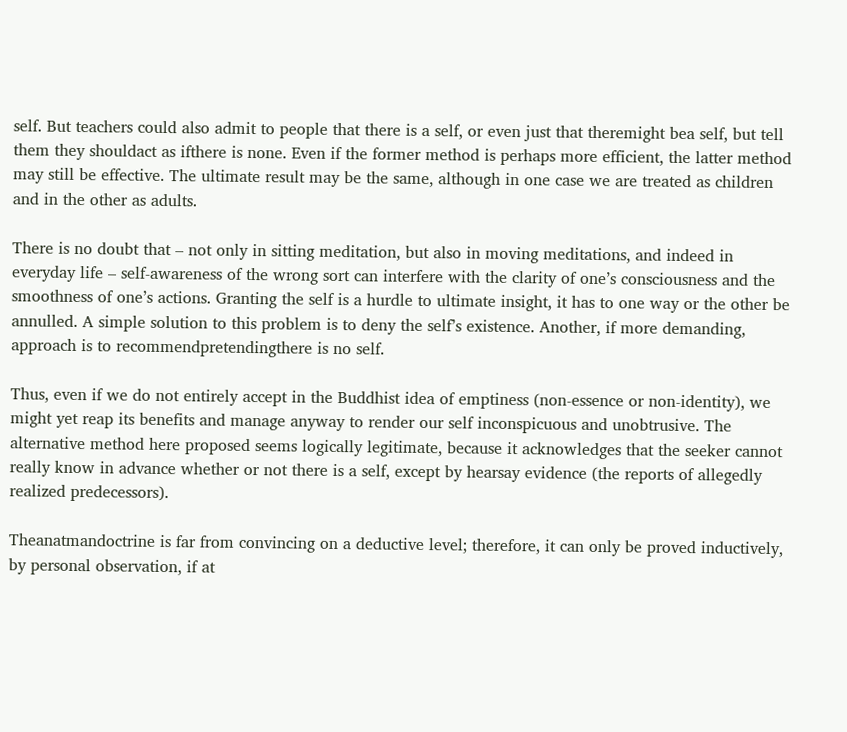self. But teachers could also admit to people that there is a self, or even just that theremight bea self, but tell them they shouldact as ifthere is none. Even if the former method is perhaps more efficient, the latter method may still be effective. The ultimate result may be the same, although in one case we are treated as children and in the other as adults.

There is no doubt that – not only in sitting meditation, but also in moving meditations, and indeed in everyday life – self-awareness of the wrong sort can interfere with the clarity of one’s consciousness and the smoothness of one’s actions. Granting the self is a hurdle to ultimate insight, it has to one way or the other be annulled. A simple solution to this problem is to deny the self’s existence. Another, if more demanding, approach is to recommendpretendingthere is no self.

Thus, even if we do not entirely accept in the Buddhist idea of emptiness (non-essence or non-identity), we might yet reap its benefits and manage anyway to render our self inconspicuous and unobtrusive. The alternative method here proposed seems logically legitimate, because it acknowledges that the seeker cannot really know in advance whether or not there is a self, except by hearsay evidence (the reports of allegedly realized predecessors).

Theanatmandoctrine is far from convincing on a deductive level; therefore, it can only be proved inductively, by personal observation, if at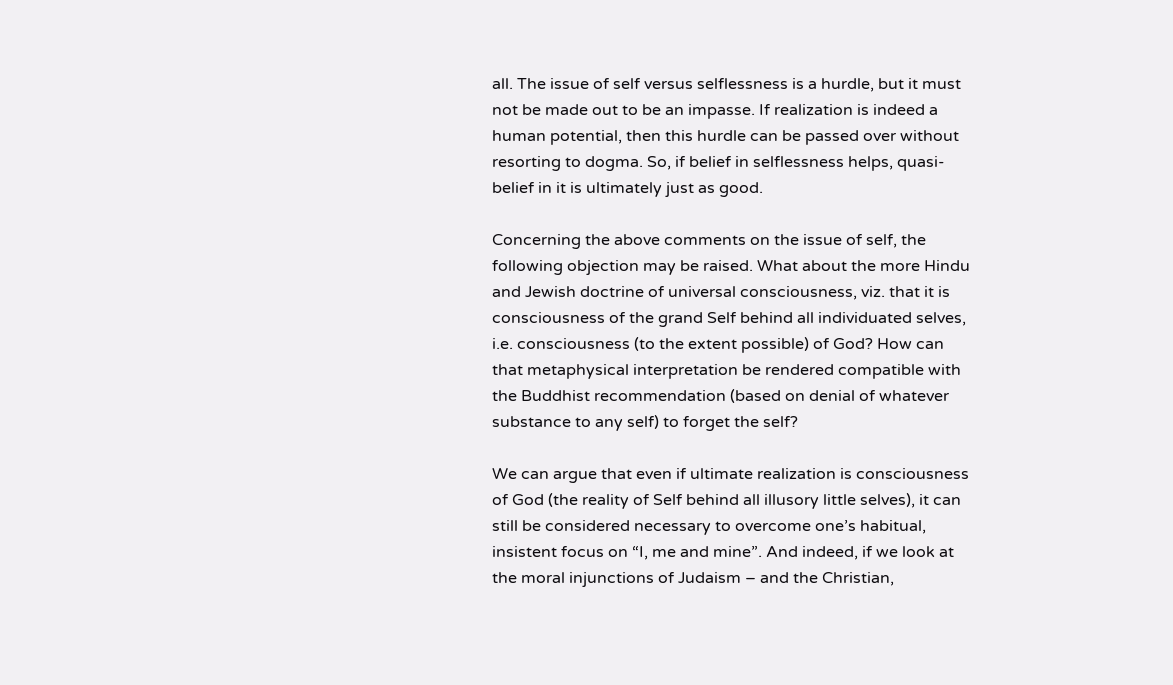all. The issue of self versus selflessness is a hurdle, but it must not be made out to be an impasse. If realization is indeed a human potential, then this hurdle can be passed over without resorting to dogma. So, if belief in selflessness helps, quasi-belief in it is ultimately just as good.

Concerning the above comments on the issue of self, the following objection may be raised. What about the more Hindu and Jewish doctrine of universal consciousness, viz. that it is consciousness of the grand Self behind all individuated selves, i.e. consciousness (to the extent possible) of God? How can that metaphysical interpretation be rendered compatible with the Buddhist recommendation (based on denial of whatever substance to any self) to forget the self?

We can argue that even if ultimate realization is consciousness of God (the reality of Self behind all illusory little selves), it can still be considered necessary to overcome one’s habitual, insistent focus on “I, me and mine”. And indeed, if we look at the moral injunctions of Judaism – and the Christian,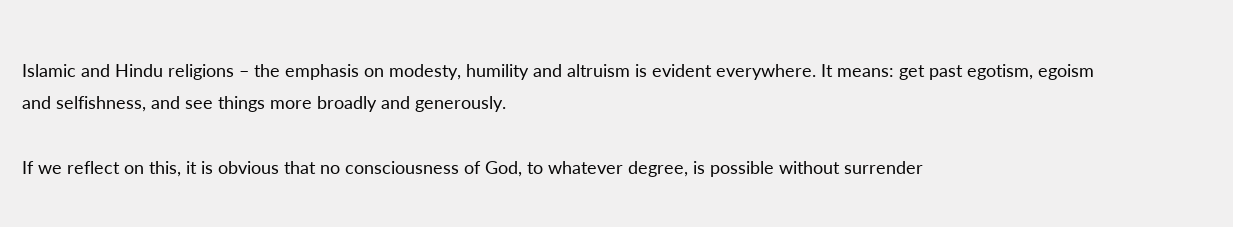Islamic and Hindu religions – the emphasis on modesty, humility and altruism is evident everywhere. It means: get past egotism, egoism and selfishness, and see things more broadly and generously.

If we reflect on this, it is obvious that no consciousness of God, to whatever degree, is possible without surrender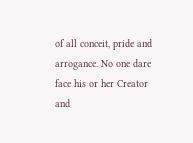of all conceit, pride and arrogance. No one dare face his or her Creator and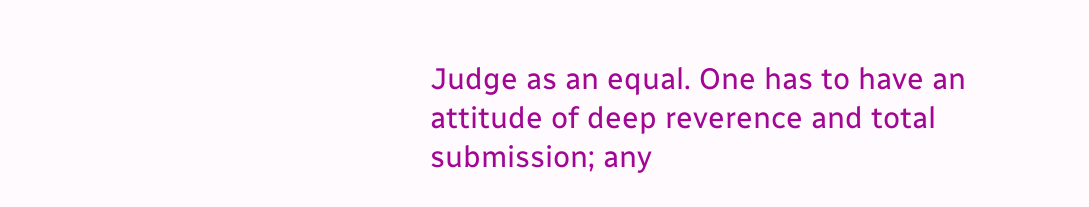Judge as an equal. One has to have an attitude of deep reverence and total submission; any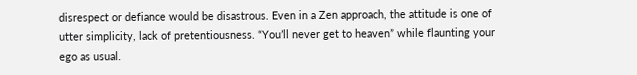disrespect or defiance would be disastrous. Even in a Zen approach, the attitude is one of utter simplicity, lack of pretentiousness. “You’ll never get to heaven” while flaunting your ego as usual.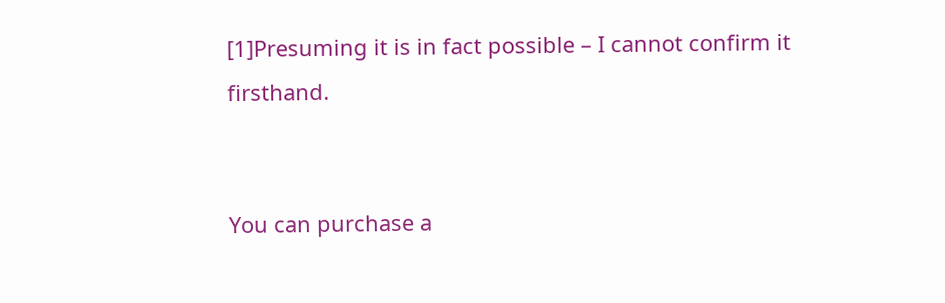[1]Presuming it is in fact possible – I cannot confirm it firsthand.


You can purchase a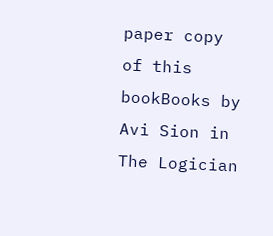paper copy of this bookBooks by Avi Sion in The Logician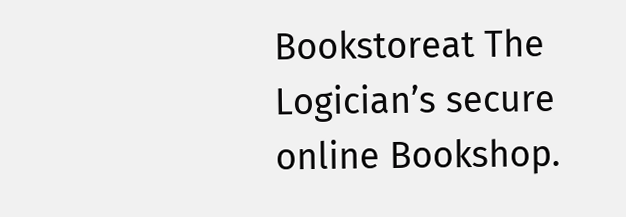Bookstoreat The Logician’s secure online Bookshop.